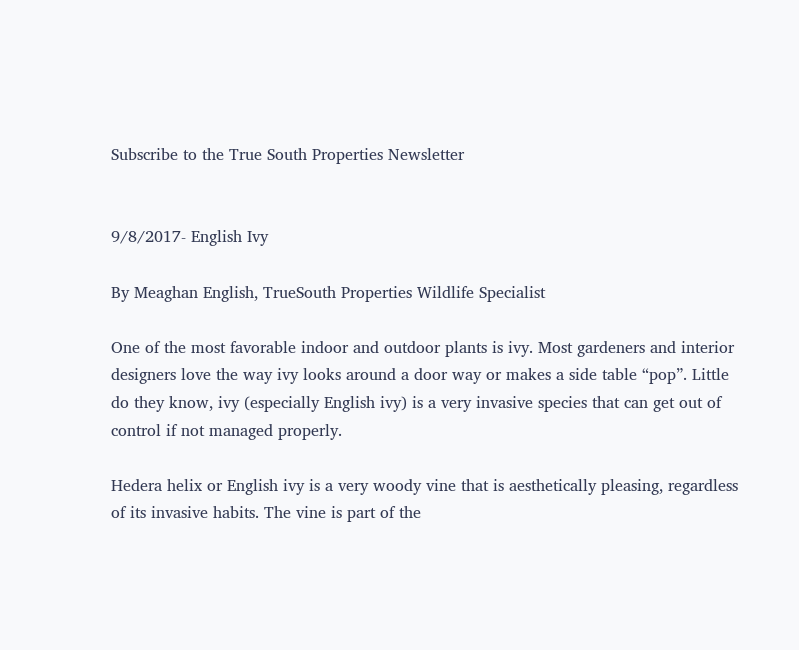Subscribe to the True South Properties Newsletter


9/8/2017- English Ivy

By Meaghan English, TrueSouth Properties Wildlife Specialist

One of the most favorable indoor and outdoor plants is ivy. Most gardeners and interior designers love the way ivy looks around a door way or makes a side table “pop”. Little do they know, ivy (especially English ivy) is a very invasive species that can get out of control if not managed properly.

Hedera helix or English ivy is a very woody vine that is aesthetically pleasing, regardless of its invasive habits. The vine is part of the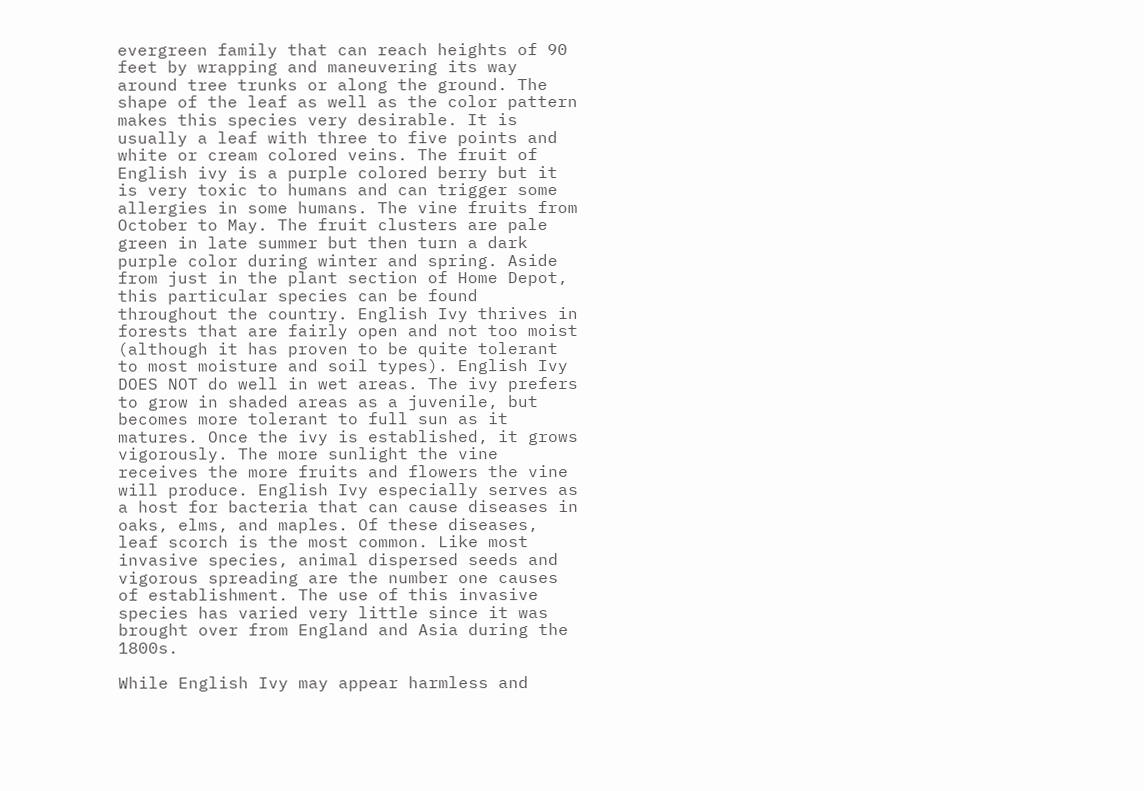evergreen family that can reach heights of 90 feet by wrapping and maneuvering its way around tree trunks or along the ground. The shape of the leaf as well as the color pattern makes this species very desirable. It is usually a leaf with three to five points and white or cream colored veins. The fruit of English ivy is a purple colored berry but it is very toxic to humans and can trigger some allergies in some humans. The vine fruits from October to May. The fruit clusters are pale green in late summer but then turn a dark purple color during winter and spring. Aside from just in the plant section of Home Depot, this particular species can be found throughout the country. English Ivy thrives in forests that are fairly open and not too moist (although it has proven to be quite tolerant to most moisture and soil types). English Ivy DOES NOT do well in wet areas. The ivy prefers to grow in shaded areas as a juvenile, but becomes more tolerant to full sun as it matures. Once the ivy is established, it grows vigorously. The more sunlight the vine receives the more fruits and flowers the vine will produce. English Ivy especially serves as a host for bacteria that can cause diseases in oaks, elms, and maples. Of these diseases, leaf scorch is the most common. Like most invasive species, animal dispersed seeds and vigorous spreading are the number one causes of establishment. The use of this invasive species has varied very little since it was brought over from England and Asia during the 1800s.

While English Ivy may appear harmless and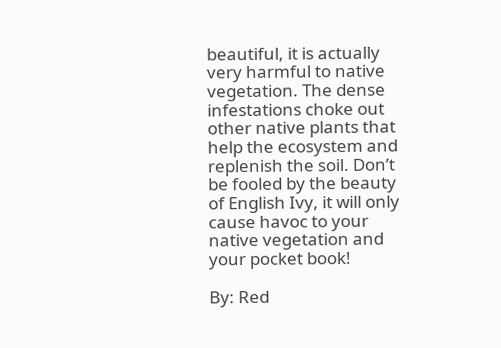beautiful, it is actually very harmful to native vegetation. The dense infestations choke out other native plants that help the ecosystem and replenish the soil. Don’t be fooled by the beauty of English Ivy, it will only cause havoc to your native vegetation and your pocket book!

By: Red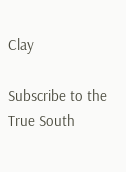Clay

Subscribe to the True South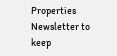Properties Newsletter to keep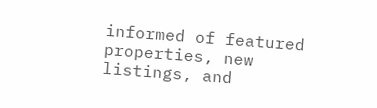informed of featured properties, new listings, and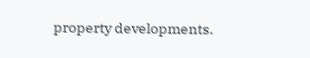property developments.